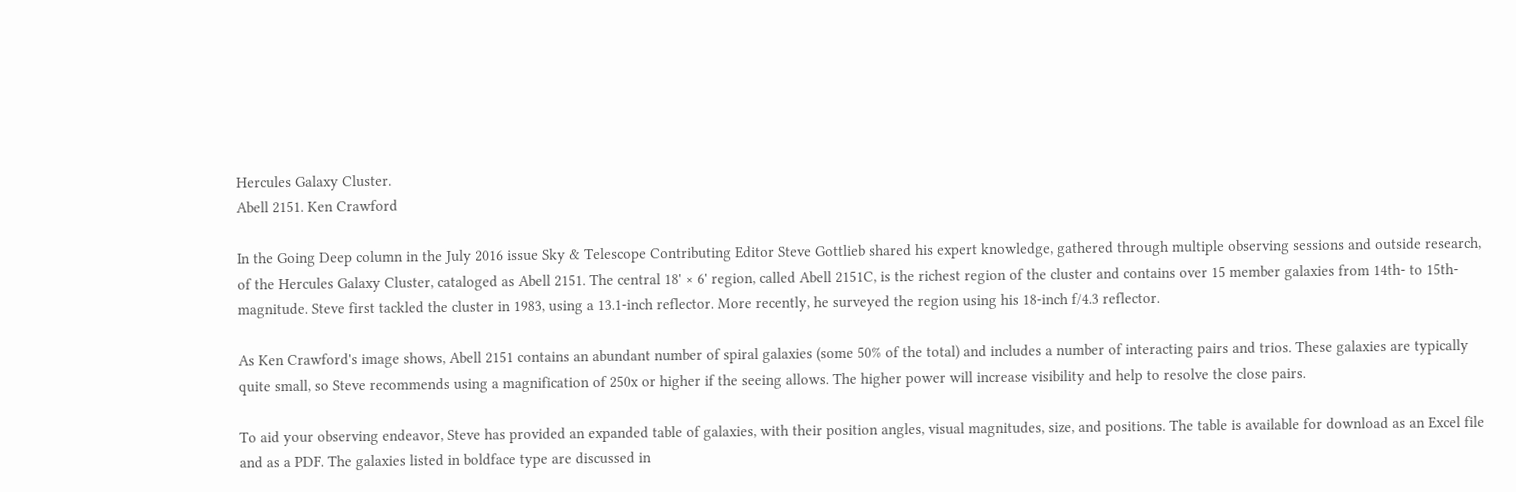Hercules Galaxy Cluster.
Abell 2151. Ken Crawford

In the Going Deep column in the July 2016 issue Sky & Telescope Contributing Editor Steve Gottlieb shared his expert knowledge, gathered through multiple observing sessions and outside research, of the Hercules Galaxy Cluster, cataloged as Abell 2151. The central 18' × 6' region, called Abell 2151C, is the richest region of the cluster and contains over 15 member galaxies from 14th- to 15th-magnitude. Steve first tackled the cluster in 1983, using a 13.1-inch reflector. More recently, he surveyed the region using his 18-inch f/4.3 reflector.

As Ken Crawford's image shows, Abell 2151 contains an abundant number of spiral galaxies (some 50% of the total) and includes a number of interacting pairs and trios. These galaxies are typically quite small, so Steve recommends using a magnification of 250x or higher if the seeing allows. The higher power will increase visibility and help to resolve the close pairs.

To aid your observing endeavor, Steve has provided an expanded table of galaxies, with their position angles, visual magnitudes, size, and positions. The table is available for download as an Excel file and as a PDF. The galaxies listed in boldface type are discussed in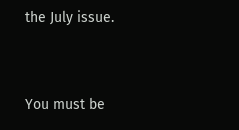the July issue.


You must be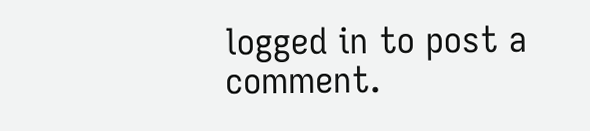logged in to post a comment.